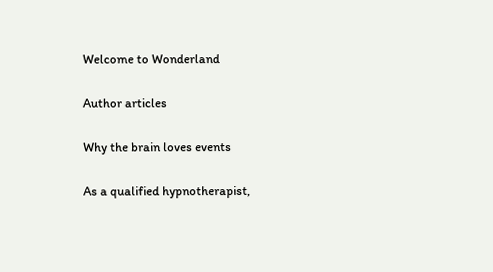Welcome to Wonderland

Author articles

Why the brain loves events

As a qualified hypnotherapist,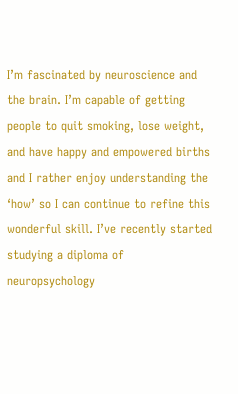I’m fascinated by neuroscience and the brain. I’m capable of getting people to quit smoking, lose weight, and have happy and empowered births and I rather enjoy understanding the ‘how’ so I can continue to refine this wonderful skill. I’ve recently started studying a diploma of neuropsychology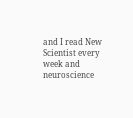and I read New Scientist every week and neuroscience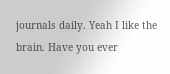journals daily. Yeah I like the brain. Have you ever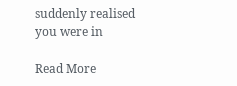suddenly realised you were in

Read More